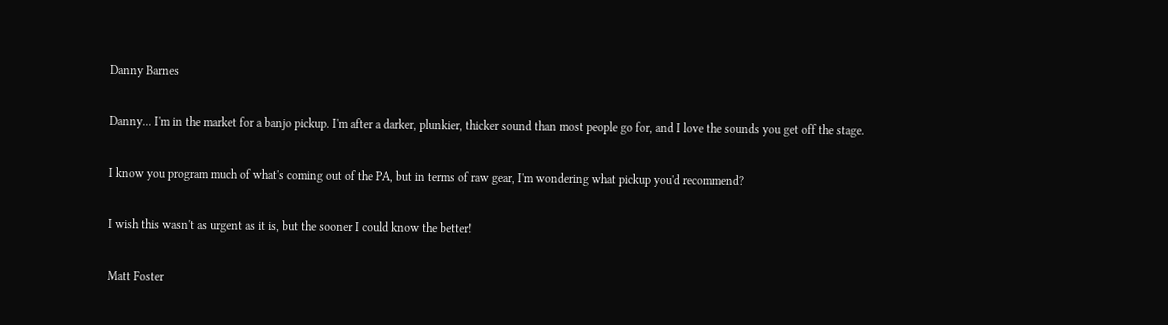Danny Barnes

Danny... I'm in the market for a banjo pickup. I'm after a darker, plunkier, thicker sound than most people go for, and I love the sounds you get off the stage.

I know you program much of what's coming out of the PA, but in terms of raw gear, I'm wondering what pickup you'd recommend?

I wish this wasn't as urgent as it is, but the sooner I could know the better!

Matt Foster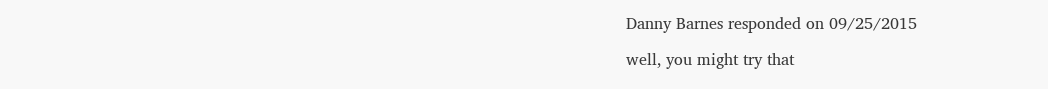Danny Barnes responded on 09/25/2015

well, you might try that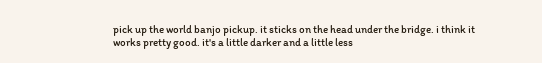pick up the world banjo pickup. it sticks on the head under the bridge. i think it works pretty good. it's a little darker and a little less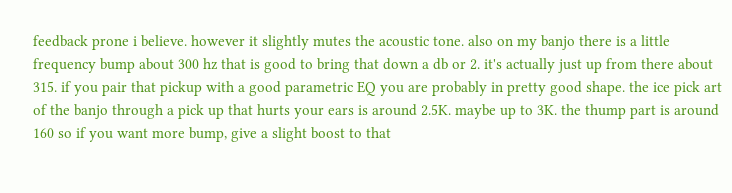feedback prone i believe. however it slightly mutes the acoustic tone. also on my banjo there is a little frequency bump about 300 hz that is good to bring that down a db or 2. it's actually just up from there about 315. if you pair that pickup with a good parametric EQ you are probably in pretty good shape. the ice pick art of the banjo through a pick up that hurts your ears is around 2.5K. maybe up to 3K. the thump part is around 160 so if you want more bump, give a slight boost to that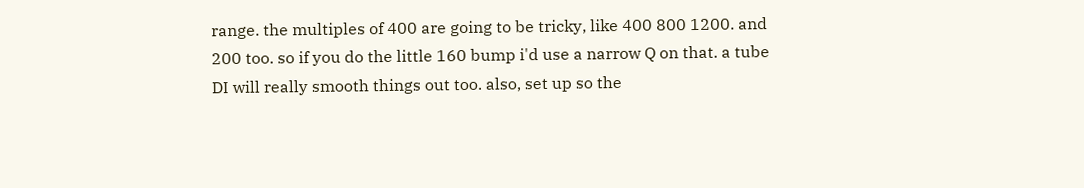range. the multiples of 400 are going to be tricky, like 400 800 1200. and 200 too. so if you do the little 160 bump i'd use a narrow Q on that. a tube DI will really smooth things out too. also, set up so the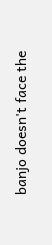banjo doesn't face the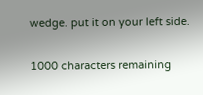wedge. put it on your left side.

1000 characters remaining